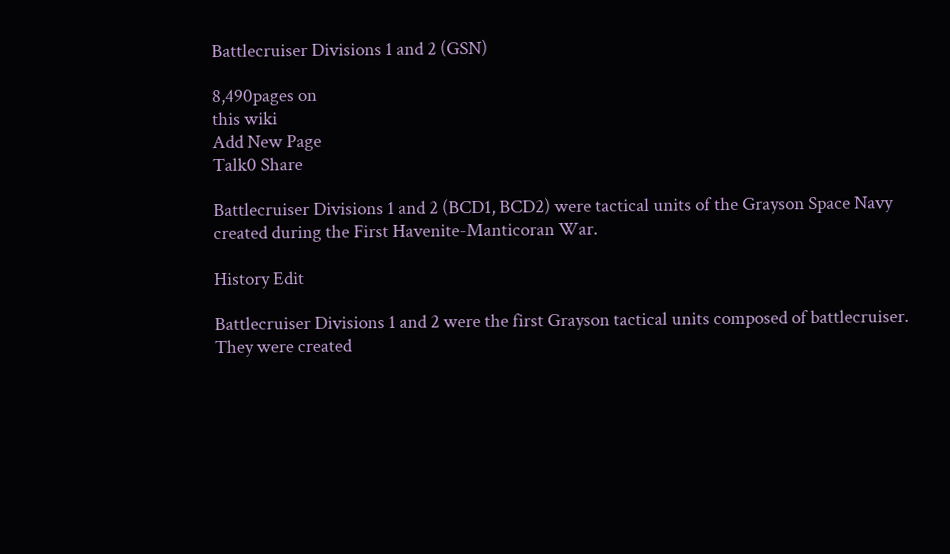Battlecruiser Divisions 1 and 2 (GSN)

8,490pages on
this wiki
Add New Page
Talk0 Share

Battlecruiser Divisions 1 and 2 (BCD1, BCD2) were tactical units of the Grayson Space Navy created during the First Havenite-Manticoran War.

History Edit

Battlecruiser Divisions 1 and 2 were the first Grayson tactical units composed of battlecruiser. They were created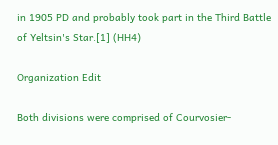in 1905 PD and probably took part in the Third Battle of Yeltsin's Star.[1] (HH4)

Organization Edit

Both divisions were comprised of Courvosier-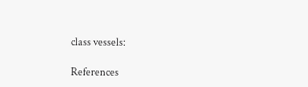class vessels:

References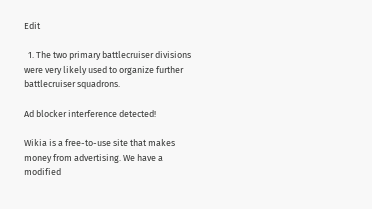Edit

  1. The two primary battlecruiser divisions were very likely used to organize further battlecruiser squadrons.

Ad blocker interference detected!

Wikia is a free-to-use site that makes money from advertising. We have a modified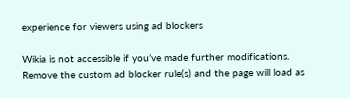experience for viewers using ad blockers

Wikia is not accessible if you’ve made further modifications. Remove the custom ad blocker rule(s) and the page will load as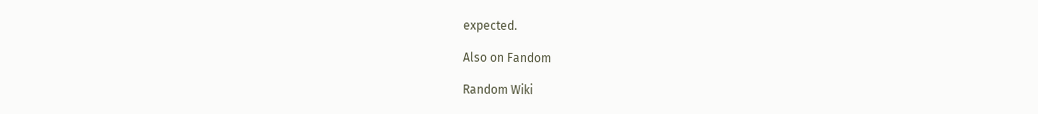expected.

Also on Fandom

Random Wiki